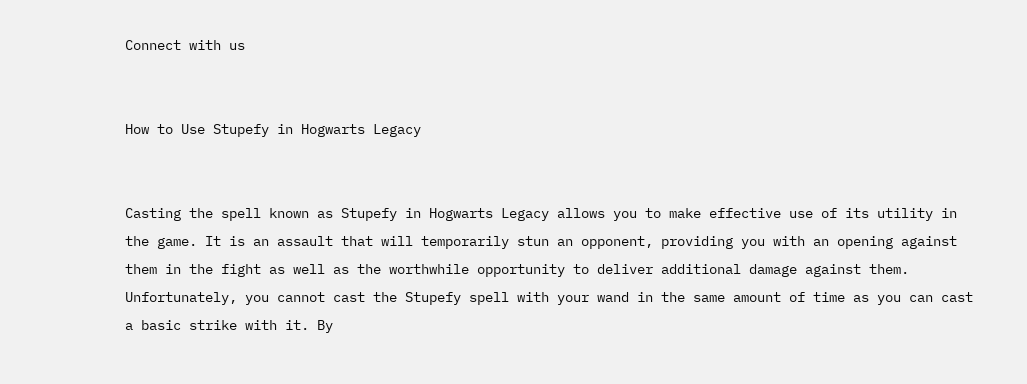Connect with us


How to Use Stupefy in Hogwarts Legacy


Casting the spell known as Stupefy in Hogwarts Legacy allows you to make effective use of its utility in the game. It is an assault that will temporarily stun an opponent, providing you with an opening against them in the fight as well as the worthwhile opportunity to deliver additional damage against them. Unfortunately, you cannot cast the Stupefy spell with your wand in the same amount of time as you can cast a basic strike with it. By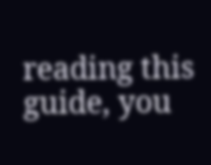reading this guide, you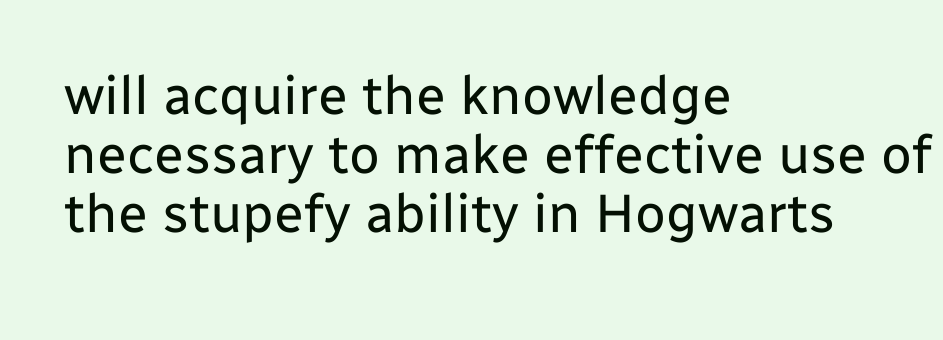will acquire the knowledge necessary to make effective use of the stupefy ability in Hogwarts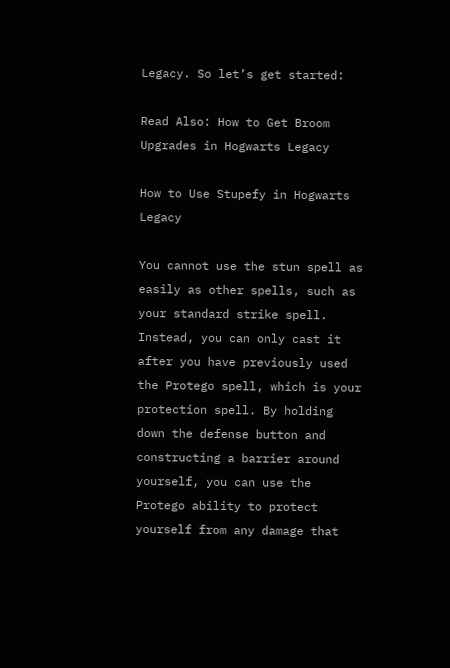Legacy. So let’s get started:

Read Also: How to Get Broom Upgrades in Hogwarts Legacy

How to Use Stupefy in Hogwarts Legacy

You cannot use the stun spell as easily as other spells, such as your standard strike spell. Instead, you can only cast it after you have previously used the Protego spell, which is your protection spell. By holding down the defense button and constructing a barrier around yourself, you can use the Protego ability to protect yourself from any damage that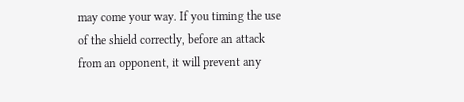may come your way. If you timing the use of the shield correctly, before an attack from an opponent, it will prevent any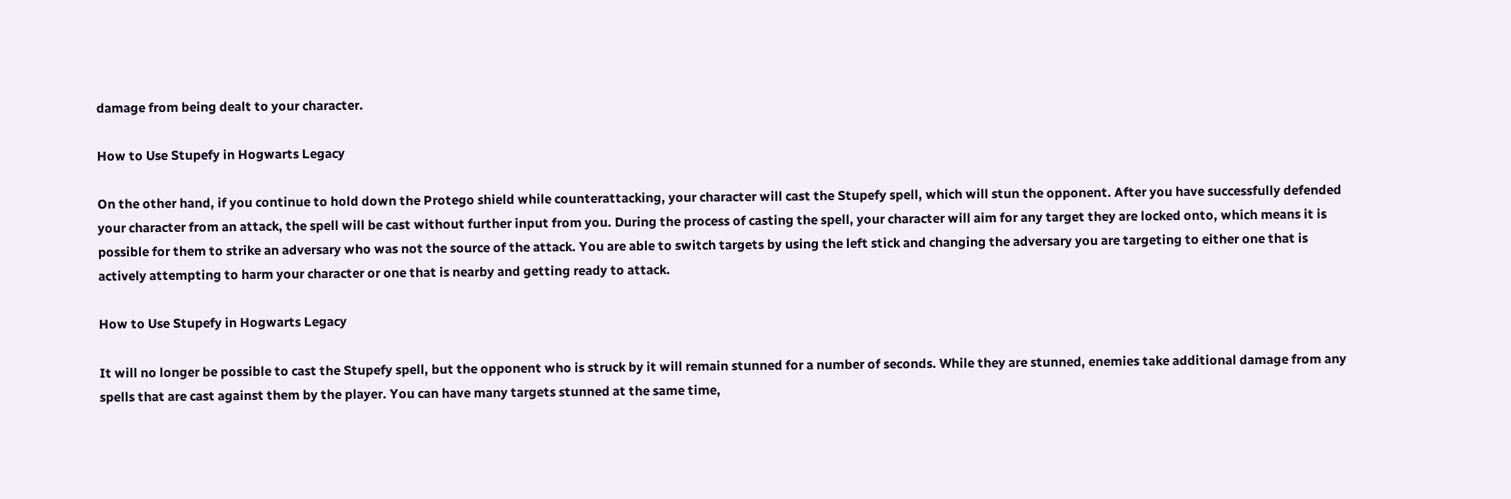damage from being dealt to your character.

How to Use Stupefy in Hogwarts Legacy

On the other hand, if you continue to hold down the Protego shield while counterattacking, your character will cast the Stupefy spell, which will stun the opponent. After you have successfully defended your character from an attack, the spell will be cast without further input from you. During the process of casting the spell, your character will aim for any target they are locked onto, which means it is possible for them to strike an adversary who was not the source of the attack. You are able to switch targets by using the left stick and changing the adversary you are targeting to either one that is actively attempting to harm your character or one that is nearby and getting ready to attack.

How to Use Stupefy in Hogwarts Legacy

It will no longer be possible to cast the Stupefy spell, but the opponent who is struck by it will remain stunned for a number of seconds. While they are stunned, enemies take additional damage from any spells that are cast against them by the player. You can have many targets stunned at the same time,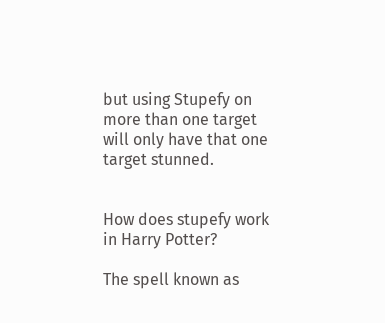but using Stupefy on more than one target will only have that one target stunned.


How does stupefy work in Harry Potter?

The spell known as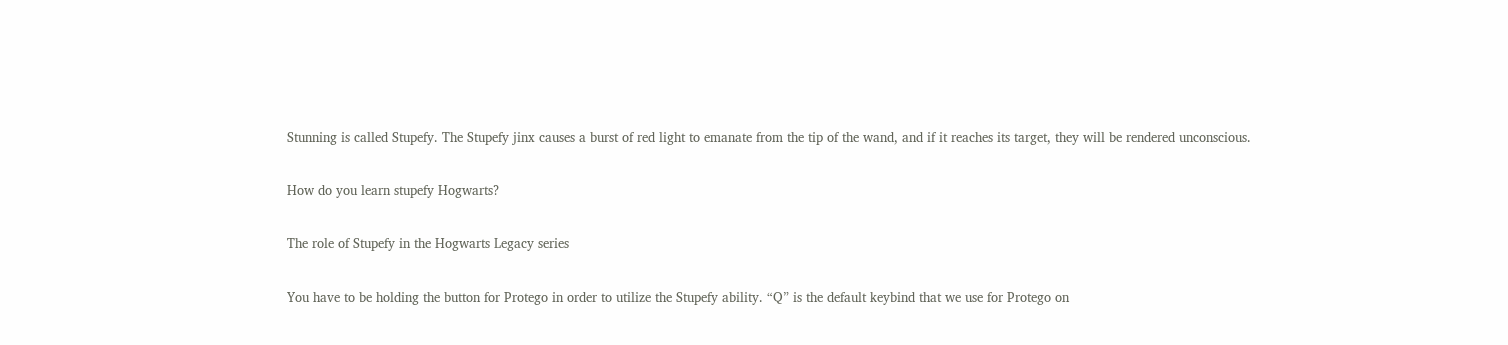Stunning is called Stupefy. The Stupefy jinx causes a burst of red light to emanate from the tip of the wand, and if it reaches its target, they will be rendered unconscious.

How do you learn stupefy Hogwarts?

The role of Stupefy in the Hogwarts Legacy series

You have to be holding the button for Protego in order to utilize the Stupefy ability. “Q” is the default keybind that we use for Protego on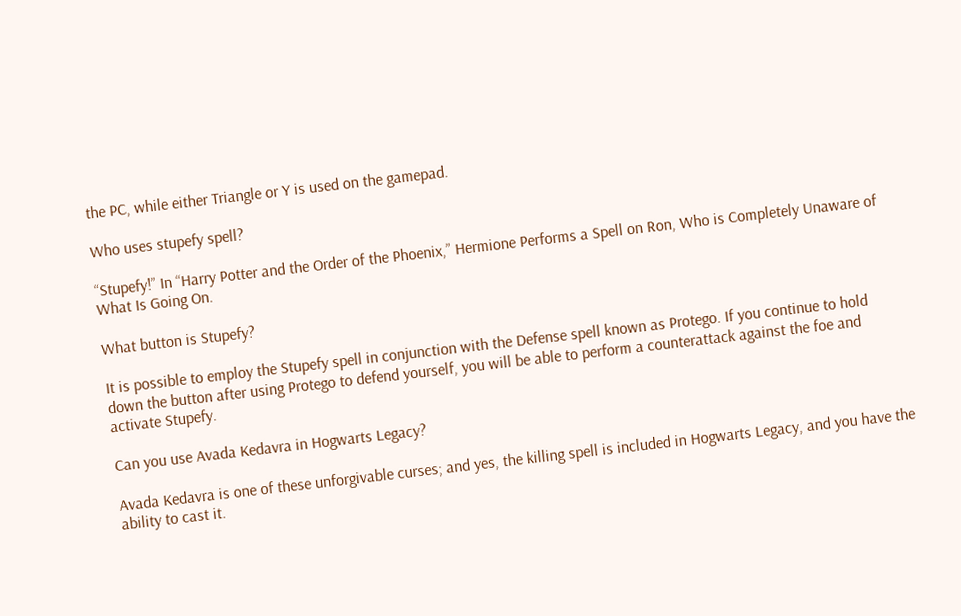the PC, while either Triangle or Y is used on the gamepad.

Who uses stupefy spell?

“Stupefy!” In “Harry Potter and the Order of the Phoenix,” Hermione Performs a Spell on Ron, Who is Completely Unaware of What Is Going On.

What button is Stupefy?

It is possible to employ the Stupefy spell in conjunction with the Defense spell known as Protego. If you continue to hold down the button after using Protego to defend yourself, you will be able to perform a counterattack against the foe and activate Stupefy.

Can you use Avada Kedavra in Hogwarts Legacy?

Avada Kedavra is one of these unforgivable curses; and yes, the killing spell is included in Hogwarts Legacy, and you have the ability to cast it.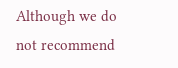Although we do not recommend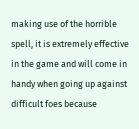making use of the horrible spell, it is extremely effective in the game and will come in handy when going up against difficult foes because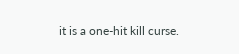it is a one-hit kill curse.